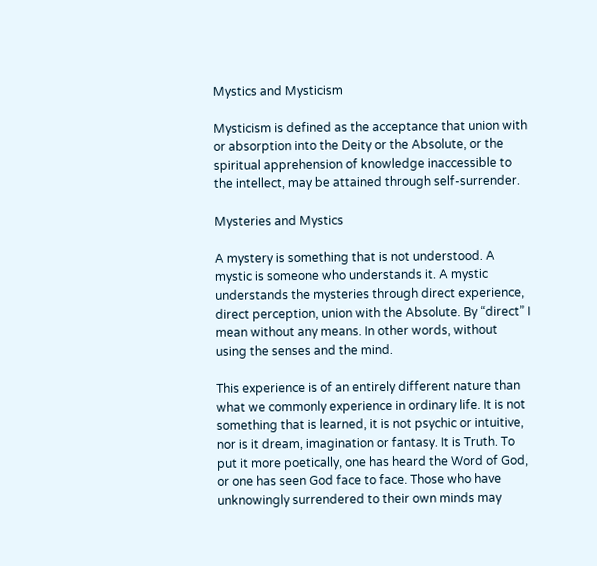Mystics and Mysticism

Mysticism is defined as the acceptance that union with or absorption into the Deity or the Absolute, or the spiritual apprehension of knowledge inaccessible to the intellect, may be attained through self-surrender.

Mysteries and Mystics

A mystery is something that is not understood. A mystic is someone who understands it. A mystic understands the mysteries through direct experience, direct perception, union with the Absolute. By “direct” I mean without any means. In other words, without using the senses and the mind.

This experience is of an entirely different nature than what we commonly experience in ordinary life. It is not something that is learned, it is not psychic or intuitive, nor is it dream, imagination or fantasy. It is Truth. To put it more poetically, one has heard the Word of God, or one has seen God face to face. Those who have unknowingly surrendered to their own minds may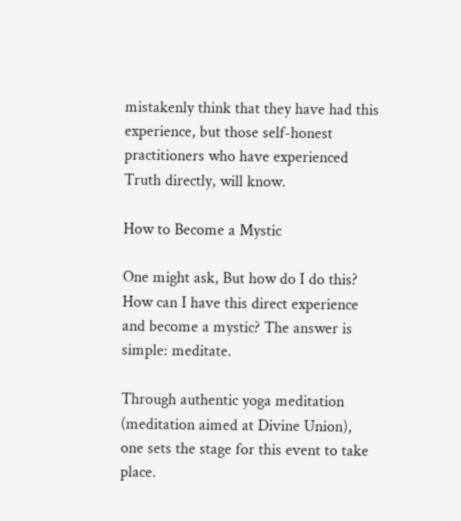mistakenly think that they have had this experience, but those self-honest practitioners who have experienced Truth directly, will know.

How to Become a Mystic

One might ask, But how do I do this? How can I have this direct experience and become a mystic? The answer is simple: meditate.

Through authentic yoga meditation (meditation aimed at Divine Union), one sets the stage for this event to take place.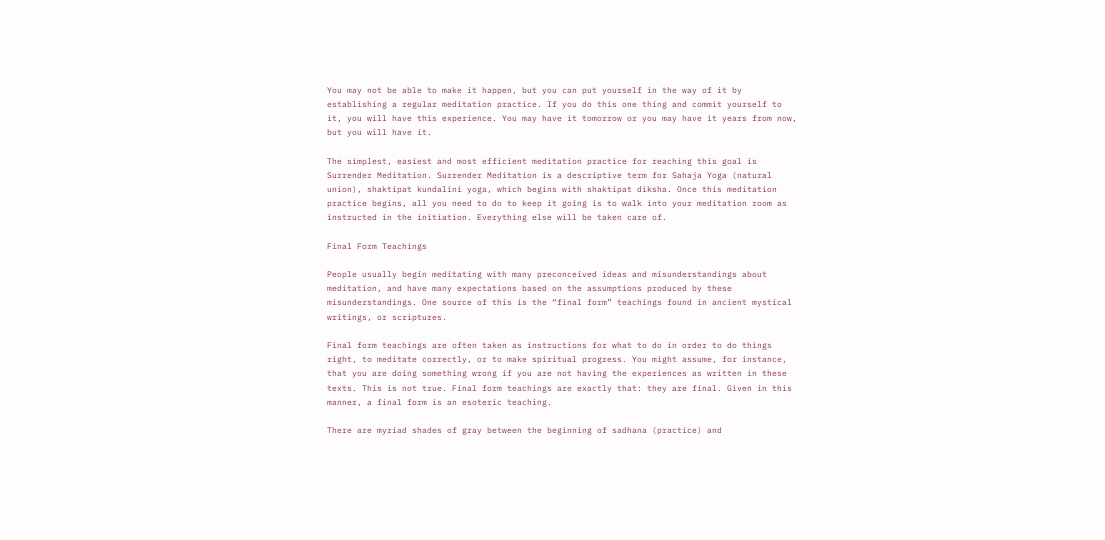You may not be able to make it happen, but you can put yourself in the way of it by establishing a regular meditation practice. If you do this one thing and commit yourself to it, you will have this experience. You may have it tomorrow or you may have it years from now, but you will have it.

The simplest, easiest and most efficient meditation practice for reaching this goal is Surrender Meditation. Surrender Meditation is a descriptive term for Sahaja Yoga (natural union), shaktipat kundalini yoga, which begins with shaktipat diksha. Once this meditation practice begins, all you need to do to keep it going is to walk into your meditation room as instructed in the initiation. Everything else will be taken care of.

Final Form Teachings

People usually begin meditating with many preconceived ideas and misunderstandings about meditation, and have many expectations based on the assumptions produced by these misunderstandings. One source of this is the “final form” teachings found in ancient mystical writings, or scriptures.

Final form teachings are often taken as instructions for what to do in order to do things right, to meditate correctly, or to make spiritual progress. You might assume, for instance, that you are doing something wrong if you are not having the experiences as written in these texts. This is not true. Final form teachings are exactly that: they are final. Given in this manner, a final form is an esoteric teaching.

There are myriad shades of gray between the beginning of sadhana (practice) and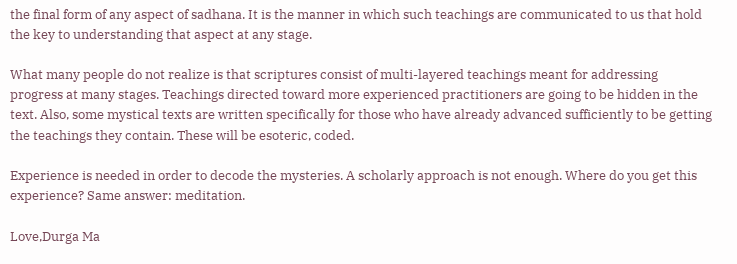the final form of any aspect of sadhana. It is the manner in which such teachings are communicated to us that hold the key to understanding that aspect at any stage.

What many people do not realize is that scriptures consist of multi-layered teachings meant for addressing progress at many stages. Teachings directed toward more experienced practitioners are going to be hidden in the text. Also, some mystical texts are written specifically for those who have already advanced sufficiently to be getting the teachings they contain. These will be esoteric, coded.

Experience is needed in order to decode the mysteries. A scholarly approach is not enough. Where do you get this experience? Same answer: meditation.

Love,Durga Ma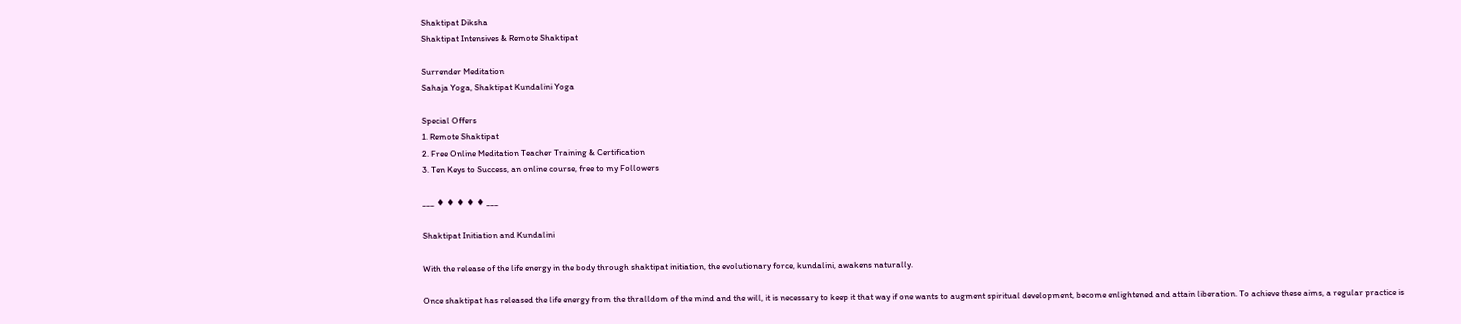Shaktipat Diksha
Shaktipat Intensives & Remote Shaktipat

Surrender Meditation
Sahaja Yoga, Shaktipat Kundalini Yoga

Special Offers
1. Remote Shaktipat
2. Free Online Meditation Teacher Training & Certification
3. Ten Keys to Success, an online course, free to my Followers

___ ♦ ♦ ♦ ♦ ♦ ___

Shaktipat Initiation and Kundalini

With the release of the life energy in the body through shaktipat initiation, the evolutionary force, kundalini, awakens naturally.

Once shaktipat has released the life energy from the thralldom of the mind and the will, it is necessary to keep it that way if one wants to augment spiritual development, become enlightened and attain liberation. To achieve these aims, a regular practice is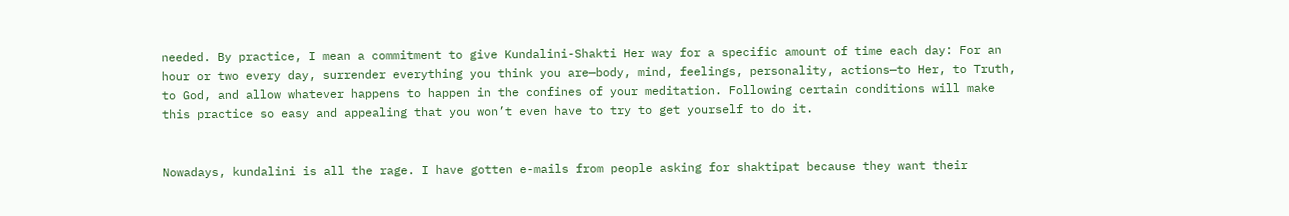needed. By practice, I mean a commitment to give Kundalini-Shakti Her way for a specific amount of time each day: For an hour or two every day, surrender everything you think you are—body, mind, feelings, personality, actions—to Her, to Truth, to God, and allow whatever happens to happen in the confines of your meditation. Following certain conditions will make this practice so easy and appealing that you won’t even have to try to get yourself to do it.


Nowadays, kundalini is all the rage. I have gotten e-mails from people asking for shaktipat because they want their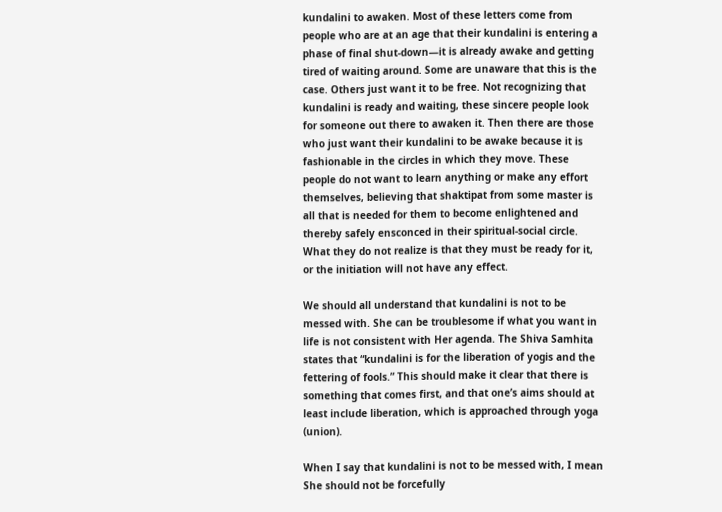kundalini to awaken. Most of these letters come from people who are at an age that their kundalini is entering a phase of final shut-down—it is already awake and getting tired of waiting around. Some are unaware that this is the case. Others just want it to be free. Not recognizing that kundalini is ready and waiting, these sincere people look for someone out there to awaken it. Then there are those who just want their kundalini to be awake because it is fashionable in the circles in which they move. These people do not want to learn anything or make any effort themselves, believing that shaktipat from some master is all that is needed for them to become enlightened and thereby safely ensconced in their spiritual-social circle. What they do not realize is that they must be ready for it, or the initiation will not have any effect.

We should all understand that kundalini is not to be messed with. She can be troublesome if what you want in life is not consistent with Her agenda. The Shiva Samhita states that “kundalini is for the liberation of yogis and the fettering of fools.” This should make it clear that there is something that comes first, and that one’s aims should at least include liberation, which is approached through yoga (union).

When I say that kundalini is not to be messed with, I mean She should not be forcefully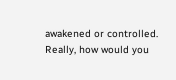awakened or controlled. Really, how would you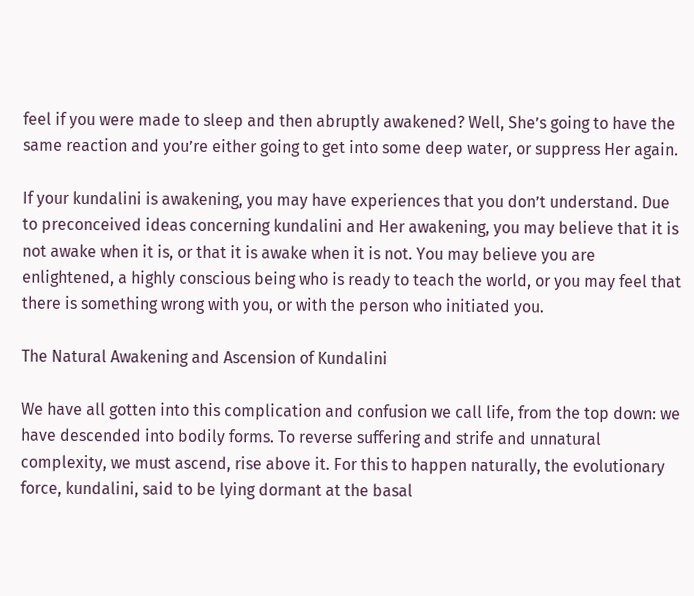feel if you were made to sleep and then abruptly awakened? Well, She’s going to have the same reaction and you’re either going to get into some deep water, or suppress Her again.

If your kundalini is awakening, you may have experiences that you don’t understand. Due to preconceived ideas concerning kundalini and Her awakening, you may believe that it is not awake when it is, or that it is awake when it is not. You may believe you are enlightened, a highly conscious being who is ready to teach the world, or you may feel that there is something wrong with you, or with the person who initiated you.

The Natural Awakening and Ascension of Kundalini

We have all gotten into this complication and confusion we call life, from the top down: we have descended into bodily forms. To reverse suffering and strife and unnatural complexity, we must ascend, rise above it. For this to happen naturally, the evolutionary force, kundalini, said to be lying dormant at the basal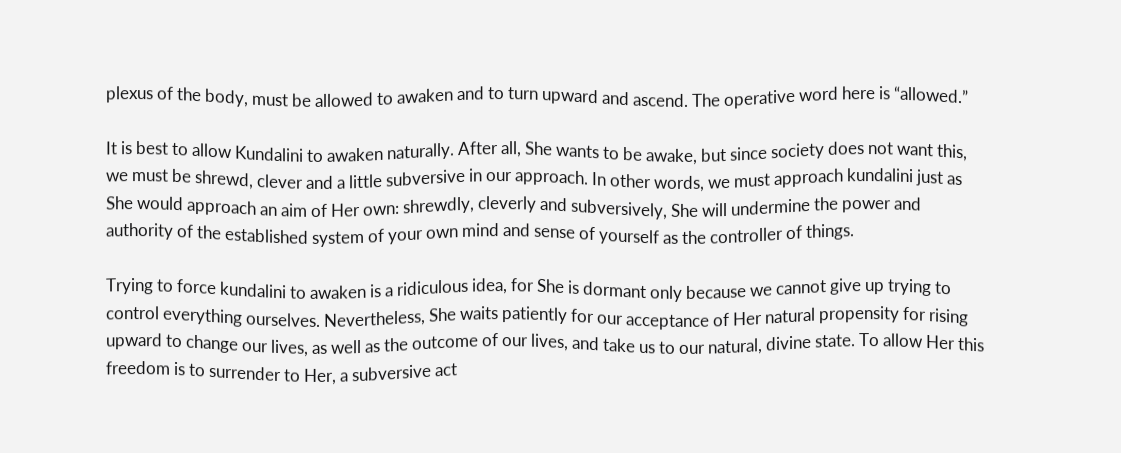plexus of the body, must be allowed to awaken and to turn upward and ascend. The operative word here is “allowed.”

It is best to allow Kundalini to awaken naturally. After all, She wants to be awake, but since society does not want this, we must be shrewd, clever and a little subversive in our approach. In other words, we must approach kundalini just as She would approach an aim of Her own: shrewdly, cleverly and subversively, She will undermine the power and authority of the established system of your own mind and sense of yourself as the controller of things.

Trying to force kundalini to awaken is a ridiculous idea, for She is dormant only because we cannot give up trying to control everything ourselves. Nevertheless, She waits patiently for our acceptance of Her natural propensity for rising upward to change our lives, as well as the outcome of our lives, and take us to our natural, divine state. To allow Her this freedom is to surrender to Her, a subversive act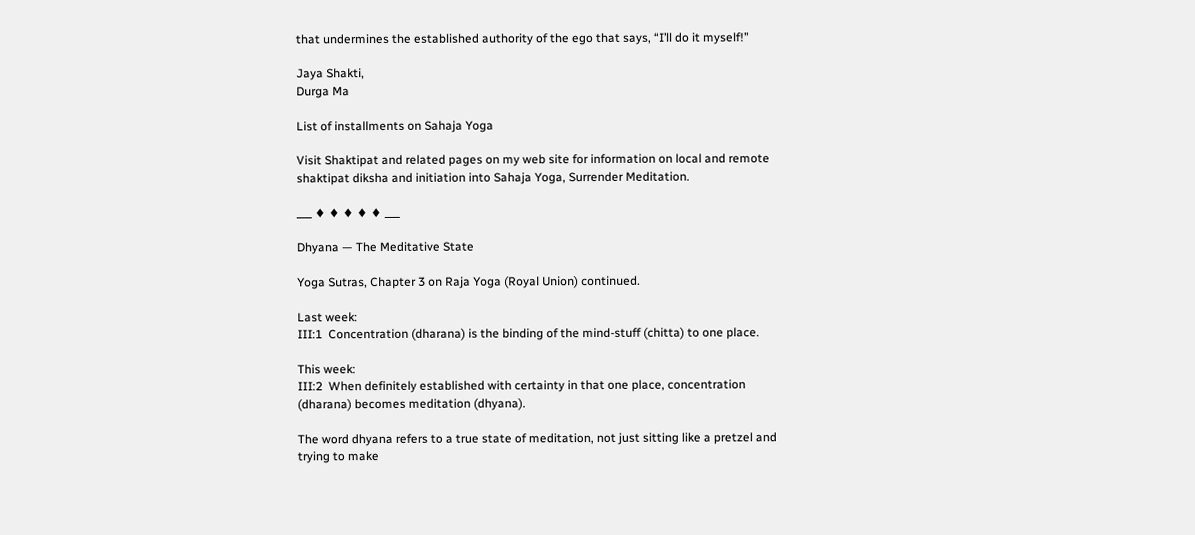that undermines the established authority of the ego that says, “I’ll do it myself!”

Jaya Shakti,
Durga Ma

List of installments on Sahaja Yoga

Visit Shaktipat and related pages on my web site for information on local and remote shaktipat diksha and initiation into Sahaja Yoga, Surrender Meditation.

___ ♦ ♦ ♦ ♦ ♦ ___

Dhyana — The Meditative State

Yoga Sutras, Chapter 3 on Raja Yoga (Royal Union) continued.

Last week:
III:1  Concentration (dharana) is the binding of the mind-stuff (chitta) to one place.

This week:
III:2  When definitely established with certainty in that one place, concentration (dharana) becomes meditation (dhyana).

The word dhyana refers to a true state of meditation, not just sitting like a pretzel and trying to make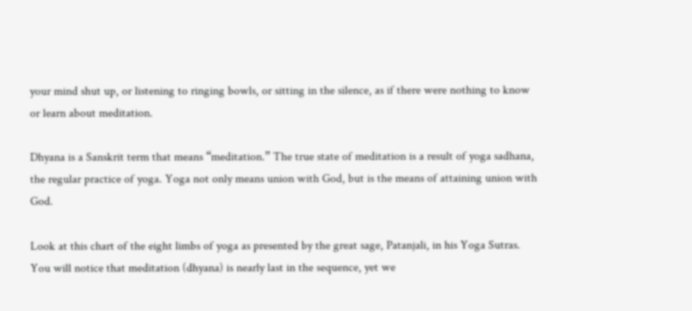your mind shut up, or listening to ringing bowls, or sitting in the silence, as if there were nothing to know or learn about meditation.

Dhyana is a Sanskrit term that means “meditation.” The true state of meditation is a result of yoga sadhana, the regular practice of yoga. Yoga not only means union with God, but is the means of attaining union with God.

Look at this chart of the eight limbs of yoga as presented by the great sage, Patanjali, in his Yoga Sutras. You will notice that meditation (dhyana) is nearly last in the sequence, yet we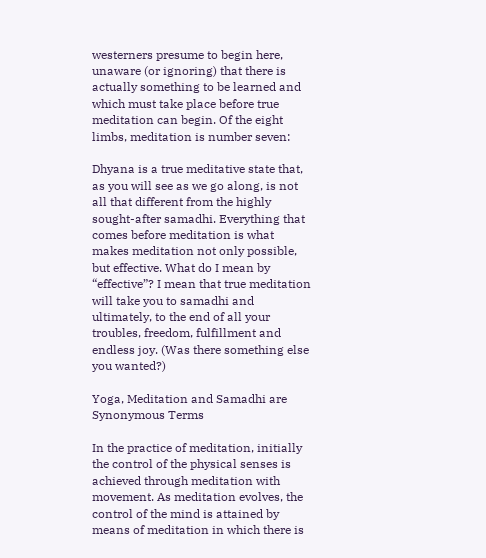westerners presume to begin here, unaware (or ignoring) that there is actually something to be learned and which must take place before true meditation can begin. Of the eight limbs, meditation is number seven:

Dhyana is a true meditative state that, as you will see as we go along, is not all that different from the highly sought-after samadhi. Everything that comes before meditation is what makes meditation not only possible, but effective. What do I mean by “effective”? I mean that true meditation will take you to samadhi and ultimately, to the end of all your troubles, freedom, fulfillment and endless joy. (Was there something else you wanted?)

Yoga, Meditation and Samadhi are Synonymous Terms

In the practice of meditation, initially the control of the physical senses is achieved through meditation with movement. As meditation evolves, the control of the mind is attained by means of meditation in which there is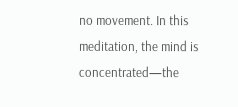no movement. In this meditation, the mind is concentrated—the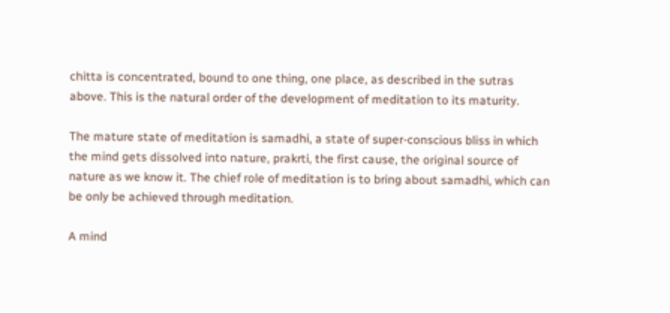chitta is concentrated, bound to one thing, one place, as described in the sutras above. This is the natural order of the development of meditation to its maturity.

The mature state of meditation is samadhi, a state of super-conscious bliss in which the mind gets dissolved into nature, prakrti, the first cause, the original source of nature as we know it. The chief role of meditation is to bring about samadhi, which can be only be achieved through meditation.

A mind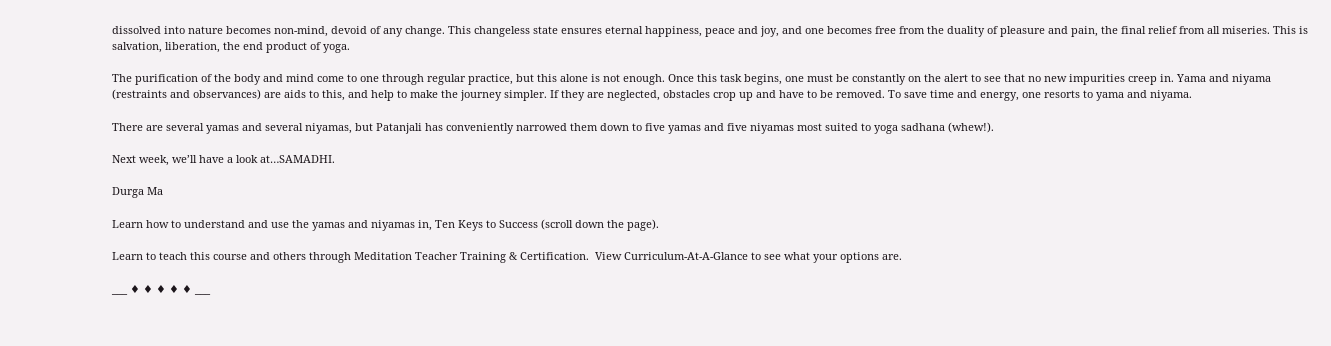dissolved into nature becomes non-mind, devoid of any change. This changeless state ensures eternal happiness, peace and joy, and one becomes free from the duality of pleasure and pain, the final relief from all miseries. This is salvation, liberation, the end product of yoga.

The purification of the body and mind come to one through regular practice, but this alone is not enough. Once this task begins, one must be constantly on the alert to see that no new impurities creep in. Yama and niyama (restraints and observances) are aids to this, and help to make the journey simpler. If they are neglected, obstacles crop up and have to be removed. To save time and energy, one resorts to yama and niyama.

There are several yamas and several niyamas, but Patanjali has conveniently narrowed them down to five yamas and five niyamas most suited to yoga sadhana (whew!).

Next week, we’ll have a look at…SAMADHI.

Durga Ma

Learn how to understand and use the yamas and niyamas in, Ten Keys to Success (scroll down the page).

Learn to teach this course and others through Meditation Teacher Training & Certification.  View Curriculum-At-A-Glance to see what your options are.

___ ♦ ♦ ♦ ♦ ♦ ___